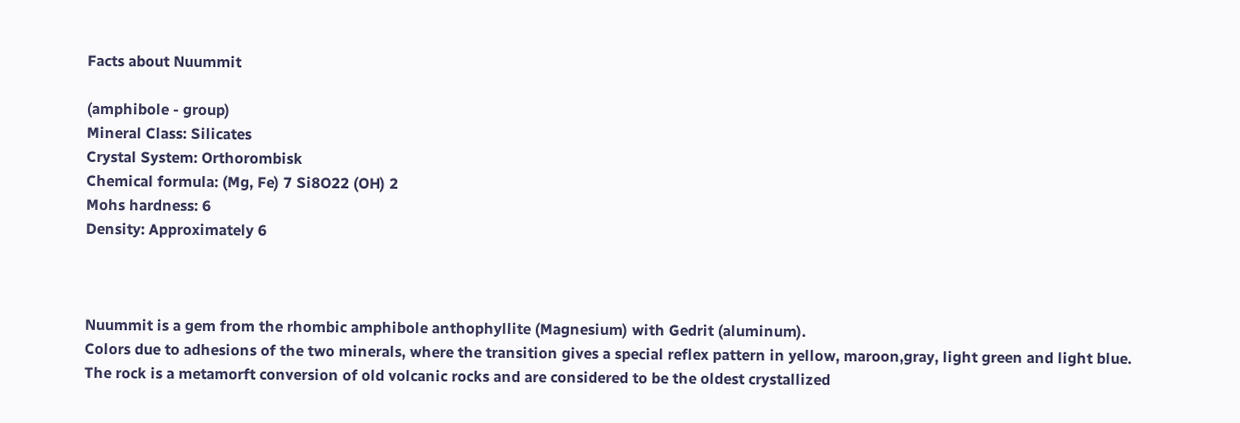Facts about Nuummit

(amphibole - group)
Mineral Class: Silicates
Crystal System: Orthorombisk
Chemical formula: (Mg, Fe) 7 Si8O22 (OH) 2
Mohs hardness: 6
Density: Approximately 6



Nuummit is a gem from the rhombic amphibole anthophyllite (Magnesium) with Gedrit (aluminum).
Colors due to adhesions of the two minerals, where the transition gives a special reflex pattern in yellow, maroon,gray, light green and light blue.
The rock is a metamorft conversion of old volcanic rocks and are considered to be the oldest crystallized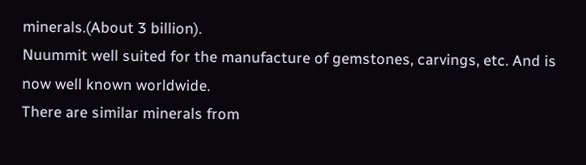minerals.(About 3 billion).
Nuummit well suited for the manufacture of gemstones, carvings, etc. And is now well known worldwide.
There are similar minerals from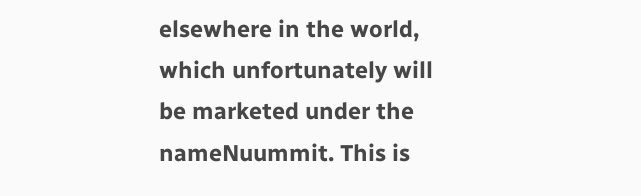elsewhere in the world, which unfortunately will be marketed under the nameNuummit. This is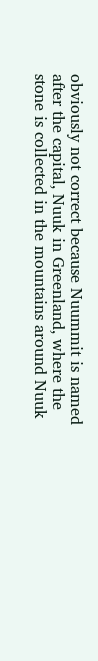obviously not correct because Nuummit is named after the capital, Nuuk in Greenland, where the stone is collected in the mountains around Nuuk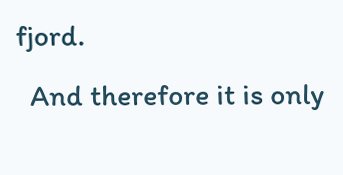fjord.
  And therefore it is only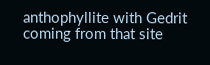anthophyllite with Gedrit coming from that site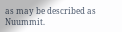as may be described as Nuummit.